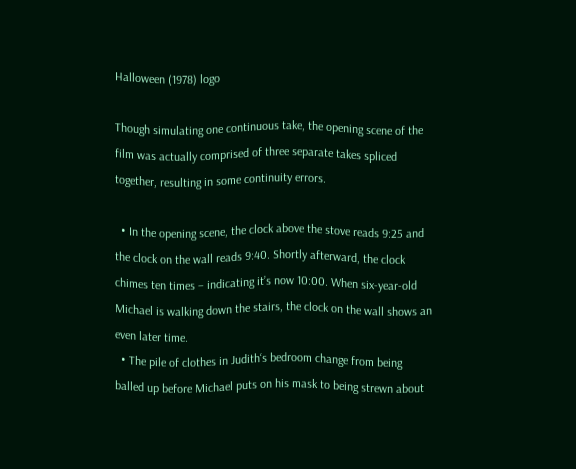Halloween (1978) logo

Though simulating one continuous take, the opening scene of the film was actually comprised of three separate takes spliced together, resulting in some continuity errors.

  • In the opening scene, the clock above the stove reads 9:25 and the clock on the wall reads 9:40. Shortly afterward, the clock chimes ten times – indicating it’s now 10:00. When six-year-old Michael is walking down the stairs, the clock on the wall shows an even later time.
  • The pile of clothes in Judith‘s bedroom change from being balled up before Michael puts on his mask to being strewn about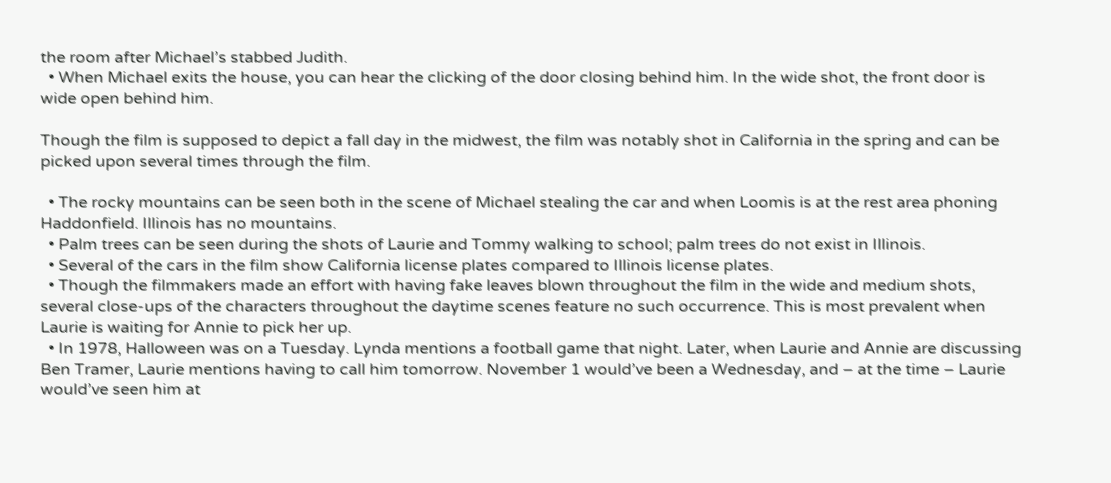the room after Michael’s stabbed Judith.
  • When Michael exits the house, you can hear the clicking of the door closing behind him. In the wide shot, the front door is wide open behind him.

Though the film is supposed to depict a fall day in the midwest, the film was notably shot in California in the spring and can be picked upon several times through the film.

  • The rocky mountains can be seen both in the scene of Michael stealing the car and when Loomis is at the rest area phoning Haddonfield. Illinois has no mountains.
  • Palm trees can be seen during the shots of Laurie and Tommy walking to school; palm trees do not exist in Illinois.
  • Several of the cars in the film show California license plates compared to Illinois license plates.
  • Though the filmmakers made an effort with having fake leaves blown throughout the film in the wide and medium shots, several close-ups of the characters throughout the daytime scenes feature no such occurrence. This is most prevalent when Laurie is waiting for Annie to pick her up.
  • In 1978, Halloween was on a Tuesday. Lynda mentions a football game that night. Later, when Laurie and Annie are discussing Ben Tramer, Laurie mentions having to call him tomorrow. November 1 would’ve been a Wednesday, and – at the time – Laurie would’ve seen him at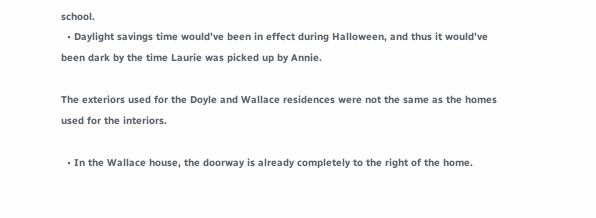school.
  • Daylight savings time would’ve been in effect during Halloween, and thus it would’ve been dark by the time Laurie was picked up by Annie.

The exteriors used for the Doyle and Wallace residences were not the same as the homes used for the interiors.

  • In the Wallace house, the doorway is already completely to the right of the home.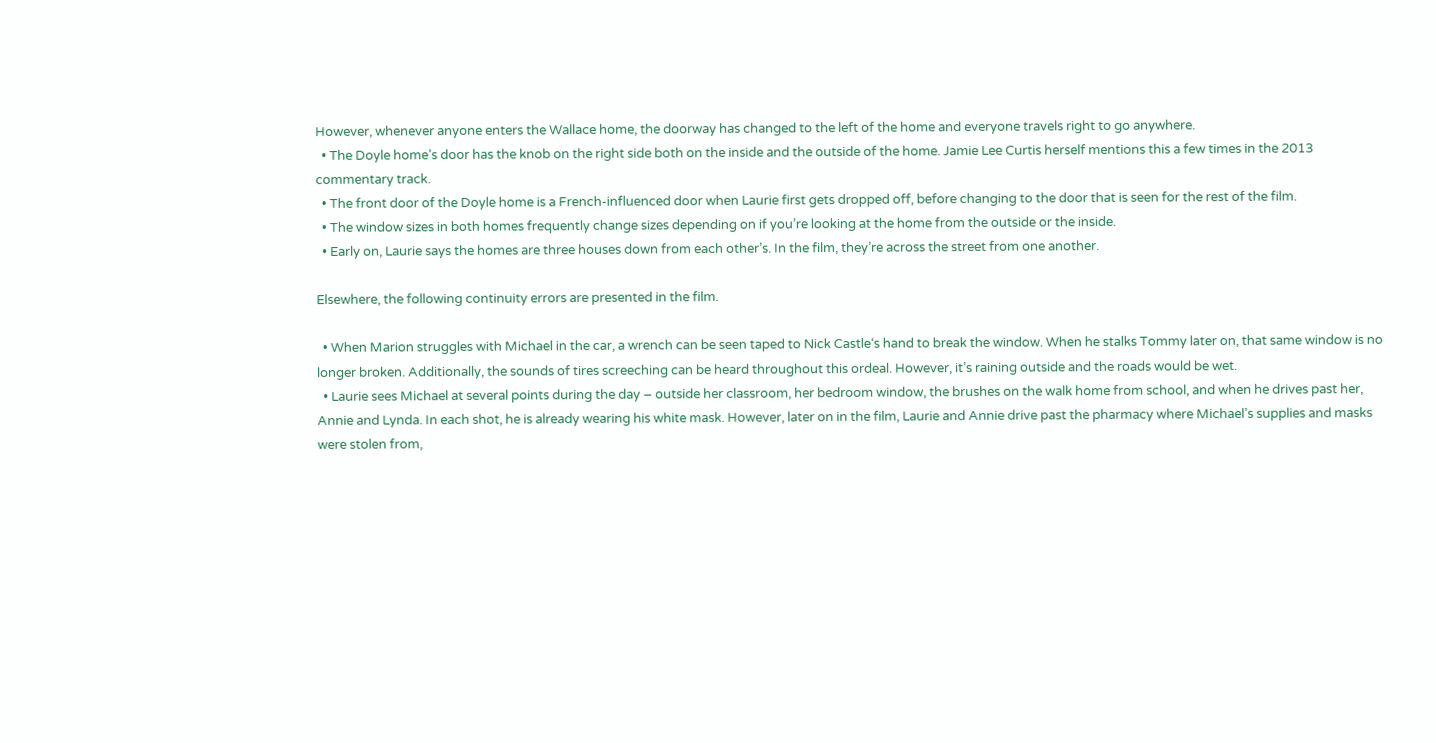However, whenever anyone enters the Wallace home, the doorway has changed to the left of the home and everyone travels right to go anywhere.
  • The Doyle home’s door has the knob on the right side both on the inside and the outside of the home. Jamie Lee Curtis herself mentions this a few times in the 2013 commentary track.
  • The front door of the Doyle home is a French-influenced door when Laurie first gets dropped off, before changing to the door that is seen for the rest of the film.
  • The window sizes in both homes frequently change sizes depending on if you’re looking at the home from the outside or the inside.
  • Early on, Laurie says the homes are three houses down from each other’s. In the film, they’re across the street from one another.

Elsewhere, the following continuity errors are presented in the film.

  • When Marion struggles with Michael in the car, a wrench can be seen taped to Nick Castle‘s hand to break the window. When he stalks Tommy later on, that same window is no longer broken. Additionally, the sounds of tires screeching can be heard throughout this ordeal. However, it’s raining outside and the roads would be wet.
  • Laurie sees Michael at several points during the day – outside her classroom, her bedroom window, the brushes on the walk home from school, and when he drives past her, Annie and Lynda. In each shot, he is already wearing his white mask. However, later on in the film, Laurie and Annie drive past the pharmacy where Michael’s supplies and masks were stolen from,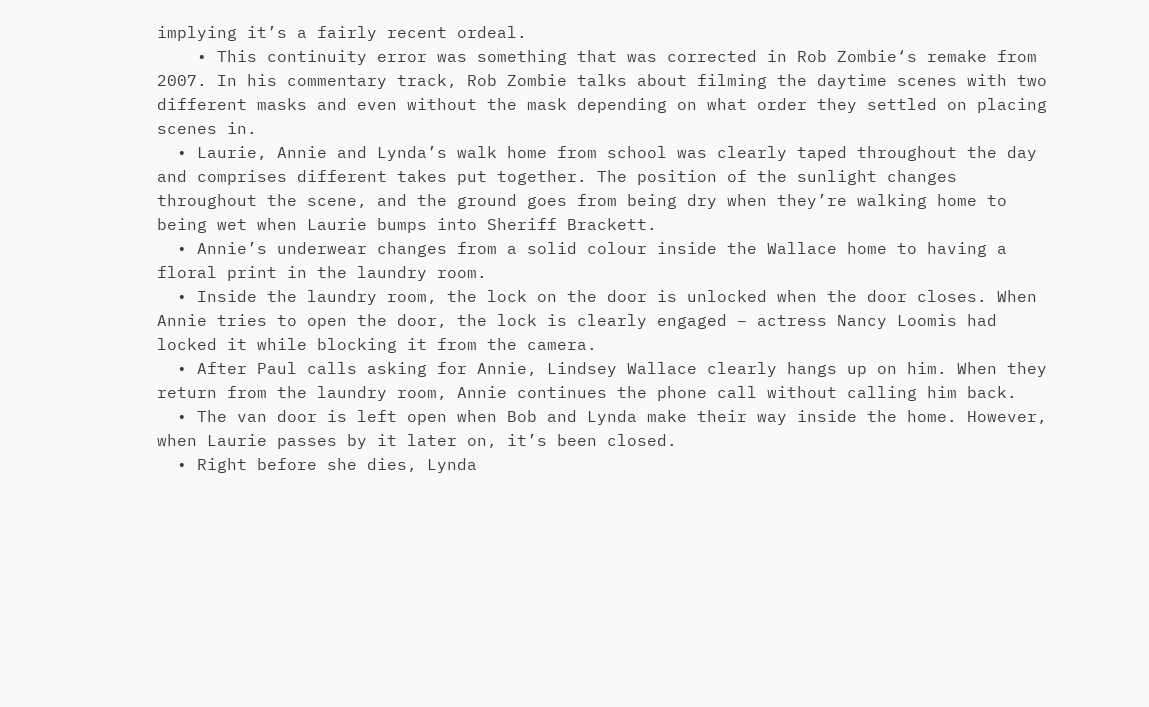implying it’s a fairly recent ordeal.
    • This continuity error was something that was corrected in Rob Zombie‘s remake from 2007. In his commentary track, Rob Zombie talks about filming the daytime scenes with two different masks and even without the mask depending on what order they settled on placing scenes in.
  • Laurie, Annie and Lynda’s walk home from school was clearly taped throughout the day and comprises different takes put together. The position of the sunlight changes throughout the scene, and the ground goes from being dry when they’re walking home to being wet when Laurie bumps into Sheriff Brackett.
  • Annie’s underwear changes from a solid colour inside the Wallace home to having a floral print in the laundry room.
  • Inside the laundry room, the lock on the door is unlocked when the door closes. When Annie tries to open the door, the lock is clearly engaged – actress Nancy Loomis had locked it while blocking it from the camera.
  • After Paul calls asking for Annie, Lindsey Wallace clearly hangs up on him. When they return from the laundry room, Annie continues the phone call without calling him back.
  • The van door is left open when Bob and Lynda make their way inside the home. However, when Laurie passes by it later on, it’s been closed.
  • Right before she dies, Lynda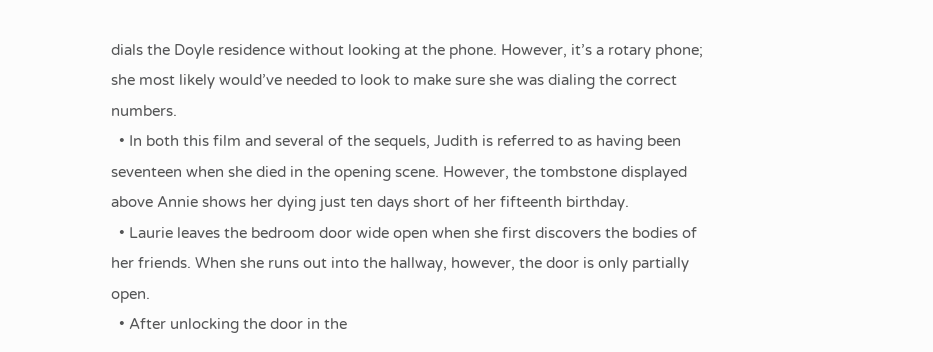dials the Doyle residence without looking at the phone. However, it’s a rotary phone; she most likely would’ve needed to look to make sure she was dialing the correct numbers.
  • In both this film and several of the sequels, Judith is referred to as having been seventeen when she died in the opening scene. However, the tombstone displayed above Annie shows her dying just ten days short of her fifteenth birthday.
  • Laurie leaves the bedroom door wide open when she first discovers the bodies of her friends. When she runs out into the hallway, however, the door is only partially open.
  • After unlocking the door in the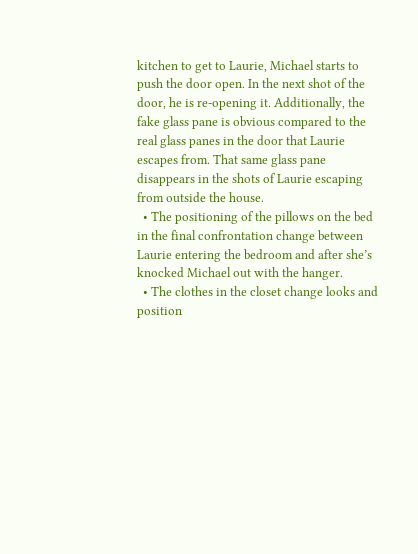kitchen to get to Laurie, Michael starts to push the door open. In the next shot of the door, he is re-opening it. Additionally, the fake glass pane is obvious compared to the real glass panes in the door that Laurie escapes from. That same glass pane disappears in the shots of Laurie escaping from outside the house.
  • The positioning of the pillows on the bed in the final confrontation change between Laurie entering the bedroom and after she’s knocked Michael out with the hanger.
  • The clothes in the closet change looks and position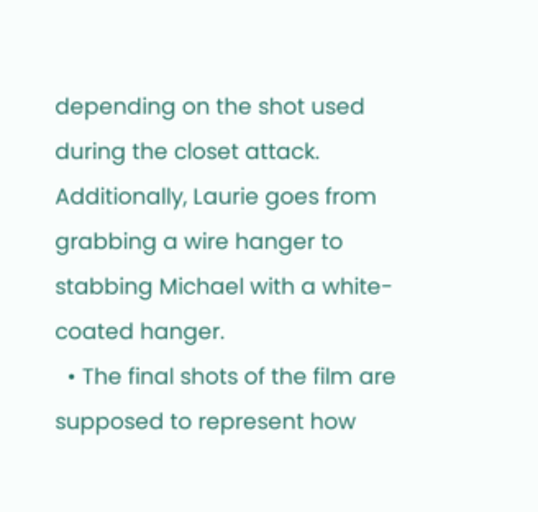depending on the shot used during the closet attack. Additionally, Laurie goes from grabbing a wire hanger to stabbing Michael with a white-coated hanger.
  • The final shots of the film are supposed to represent how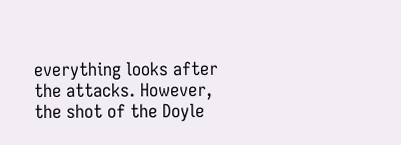everything looks after the attacks. However, the shot of the Doyle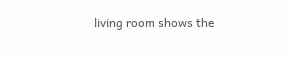living room shows the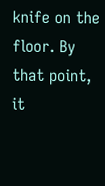knife on the floor. By that point, it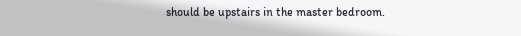should be upstairs in the master bedroom.